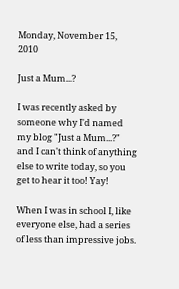Monday, November 15, 2010

Just a Mum...?

I was recently asked by someone why I'd named my blog "Just a Mum...?" and I can't think of anything else to write today, so you get to hear it too! Yay!

When I was in school I, like everyone else, had a series of less than impressive jobs.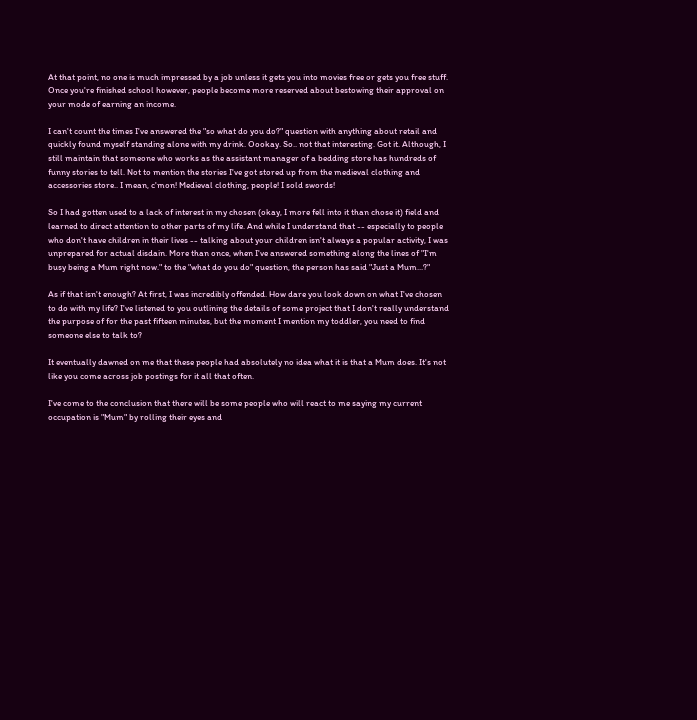At that point, no one is much impressed by a job unless it gets you into movies free or gets you free stuff. Once you're finished school however, people become more reserved about bestowing their approval on your mode of earning an income.

I can't count the times I've answered the "so what do you do?" question with anything about retail and quickly found myself standing alone with my drink. Oookay. So.. not that interesting. Got it. Although, I still maintain that someone who works as the assistant manager of a bedding store has hundreds of funny stories to tell. Not to mention the stories I've got stored up from the medieval clothing and accessories store.. I mean, c'mon! Medieval clothing, people! I sold swords!

So I had gotten used to a lack of interest in my chosen (okay, I more fell into it than chose it) field and learned to direct attention to other parts of my life. And while I understand that -- especially to people who don't have children in their lives -- talking about your children isn't always a popular activity, I was unprepared for actual disdain. More than once, when I've answered something along the lines of "I'm busy being a Mum right now." to the "what do you do" question, the person has said "Just a Mum...?"

As if that isn't enough? At first, I was incredibly offended. How dare you look down on what I've chosen to do with my life? I've listened to you outlining the details of some project that I don't really understand the purpose of for the past fifteen minutes, but the moment I mention my toddler, you need to find someone else to talk to?

It eventually dawned on me that these people had absolutely no idea what it is that a Mum does. It's not like you come across job postings for it all that often.

I've come to the conclusion that there will be some people who will react to me saying my current occupation is "Mum" by rolling their eyes and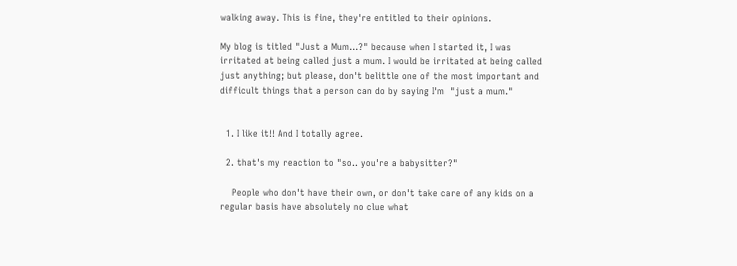walking away. This is fine, they're entitled to their opinions.

My blog is titled "Just a Mum...?" because when I started it, I was irritated at being called just a mum. I would be irritated at being called just anything; but please, don't belittle one of the most important and difficult things that a person can do by saying I'm  "just a mum."


  1. I like it!! And I totally agree.

  2. that's my reaction to "so.. you're a babysitter?"

    People who don't have their own, or don't take care of any kids on a regular basis have absolutely no clue what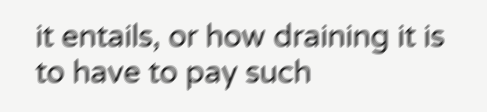it entails, or how draining it is to have to pay such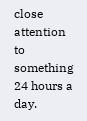close attention to something 24 hours a day.